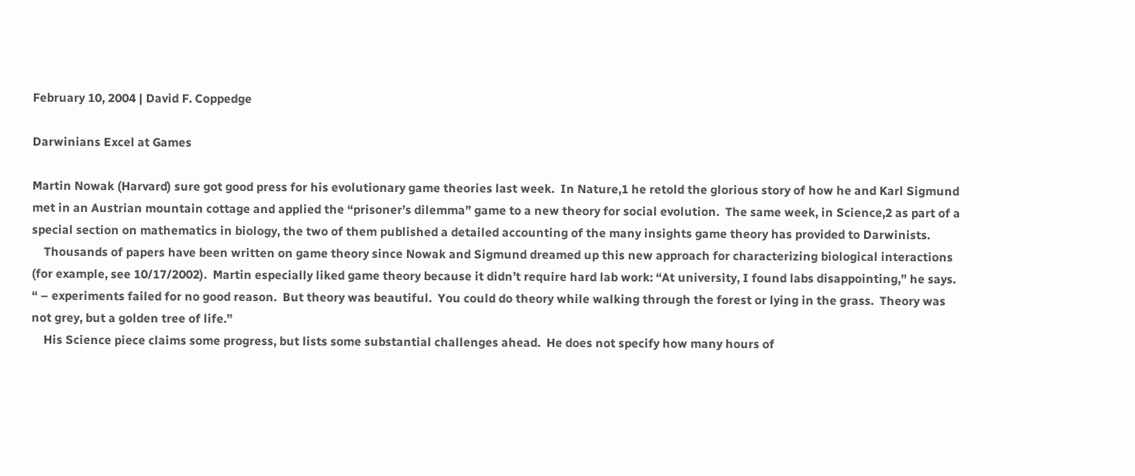February 10, 2004 | David F. Coppedge

Darwinians Excel at Games

Martin Nowak (Harvard) sure got good press for his evolutionary game theories last week.  In Nature,1 he retold the glorious story of how he and Karl Sigmund met in an Austrian mountain cottage and applied the “prisoner’s dilemma” game to a new theory for social evolution.  The same week, in Science,2 as part of a special section on mathematics in biology, the two of them published a detailed accounting of the many insights game theory has provided to Darwinists.
    Thousands of papers have been written on game theory since Nowak and Sigmund dreamed up this new approach for characterizing biological interactions (for example, see 10/17/2002).  Martin especially liked game theory because it didn’t require hard lab work: “At university, I found labs disappointing,” he says.  “ – experiments failed for no good reason.  But theory was beautiful.  You could do theory while walking through the forest or lying in the grass.  Theory was not grey, but a golden tree of life.”
    His Science piece claims some progress, but lists some substantial challenges ahead.  He does not specify how many hours of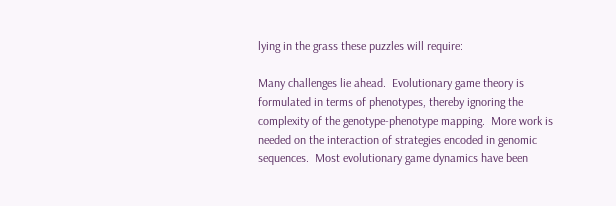lying in the grass these puzzles will require:

Many challenges lie ahead.  Evolutionary game theory is formulated in terms of phenotypes, thereby ignoring the complexity of the genotype-phenotype mapping.  More work is needed on the interaction of strategies encoded in genomic sequences.  Most evolutionary game dynamics have been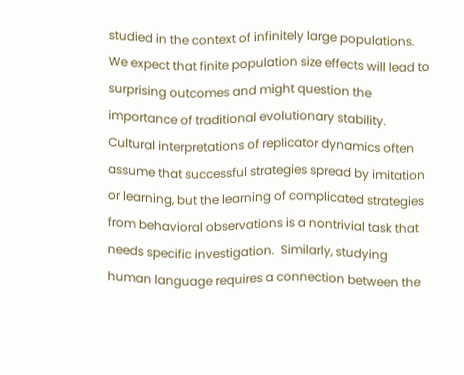studied in the context of infinitely large populations.  We expect that finite population size effects will lead to surprising outcomes and might question the importance of traditional evolutionary stability.  Cultural interpretations of replicator dynamics often assume that successful strategies spread by imitation or learning, but the learning of complicated strategies from behavioral observations is a nontrivial task that needs specific investigation.  Similarly, studying human language requires a connection between the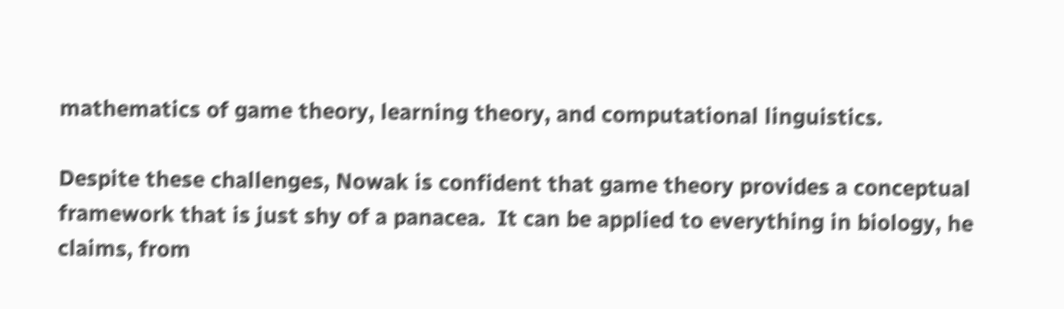mathematics of game theory, learning theory, and computational linguistics.

Despite these challenges, Nowak is confident that game theory provides a conceptual framework that is just shy of a panacea.  It can be applied to everything in biology, he claims, from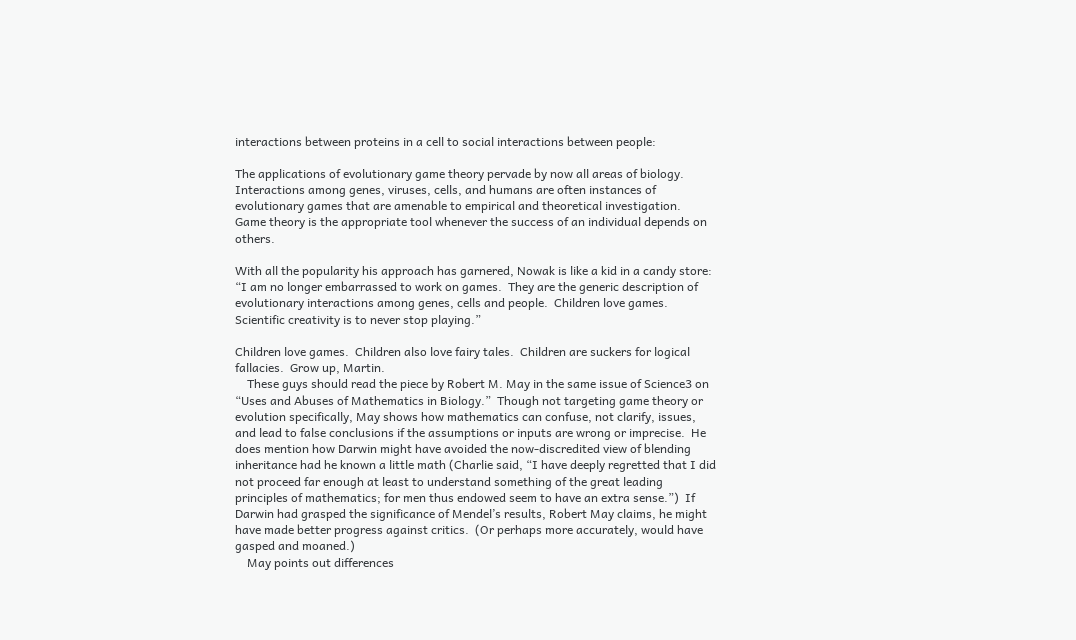interactions between proteins in a cell to social interactions between people:

The applications of evolutionary game theory pervade by now all areas of biology.  Interactions among genes, viruses, cells, and humans are often instances of evolutionary games that are amenable to empirical and theoretical investigation.  Game theory is the appropriate tool whenever the success of an individual depends on others.

With all the popularity his approach has garnered, Nowak is like a kid in a candy store: “I am no longer embarrassed to work on games.  They are the generic description of evolutionary interactions among genes, cells and people.  Children love games.  Scientific creativity is to never stop playing.”

Children love games.  Children also love fairy tales.  Children are suckers for logical fallacies.  Grow up, Martin.
    These guys should read the piece by Robert M. May in the same issue of Science3 on “Uses and Abuses of Mathematics in Biology.”  Though not targeting game theory or evolution specifically, May shows how mathematics can confuse, not clarify, issues, and lead to false conclusions if the assumptions or inputs are wrong or imprecise.  He does mention how Darwin might have avoided the now-discredited view of blending inheritance had he known a little math (Charlie said, “I have deeply regretted that I did not proceed far enough at least to understand something of the great leading principles of mathematics; for men thus endowed seem to have an extra sense.”)  If Darwin had grasped the significance of Mendel’s results, Robert May claims, he might have made better progress against critics.  (Or perhaps more accurately, would have gasped and moaned.)
    May points out differences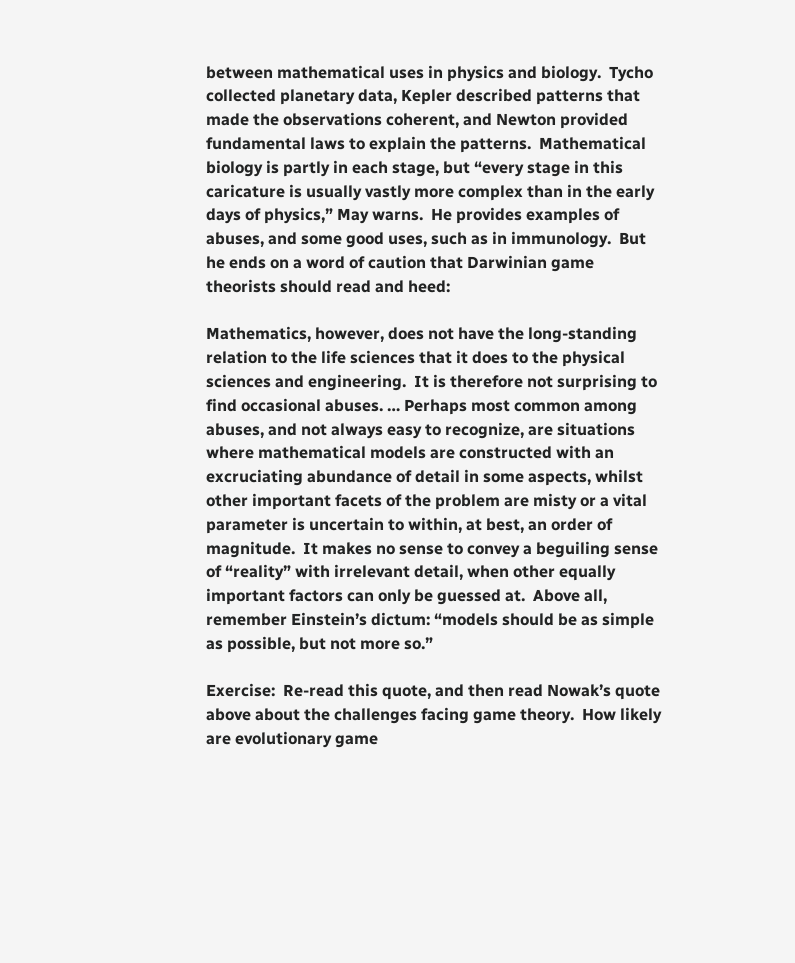between mathematical uses in physics and biology.  Tycho collected planetary data, Kepler described patterns that made the observations coherent, and Newton provided fundamental laws to explain the patterns.  Mathematical biology is partly in each stage, but “every stage in this caricature is usually vastly more complex than in the early days of physics,” May warns.  He provides examples of abuses, and some good uses, such as in immunology.  But he ends on a word of caution that Darwinian game theorists should read and heed:

Mathematics, however, does not have the long-standing relation to the life sciences that it does to the physical sciences and engineering.  It is therefore not surprising to find occasional abuses. … Perhaps most common among abuses, and not always easy to recognize, are situations where mathematical models are constructed with an excruciating abundance of detail in some aspects, whilst other important facets of the problem are misty or a vital parameter is uncertain to within, at best, an order of magnitude.  It makes no sense to convey a beguiling sense of “reality” with irrelevant detail, when other equally important factors can only be guessed at.  Above all, remember Einstein’s dictum: “models should be as simple as possible, but not more so.”

Exercise:  Re-read this quote, and then read Nowak’s quote above about the challenges facing game theory.  How likely are evolutionary game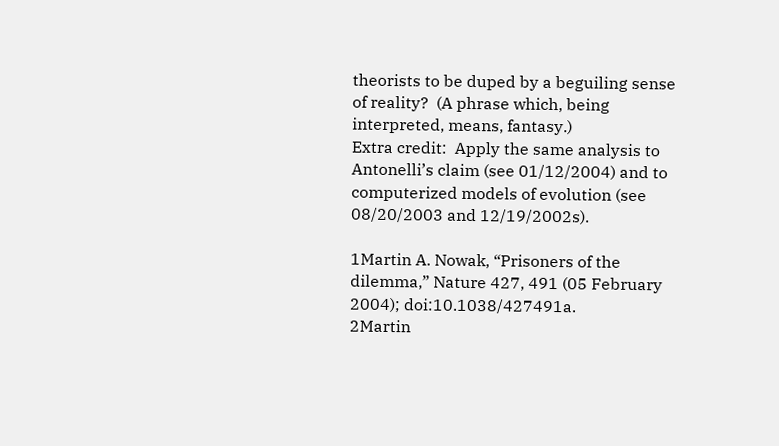theorists to be duped by a beguiling sense of reality?  (A phrase which, being interpreted, means, fantasy.)
Extra credit:  Apply the same analysis to Antonelli’s claim (see 01/12/2004) and to computerized models of evolution (see 08/20/2003 and 12/19/2002s).

1Martin A. Nowak, “Prisoners of the dilemma,” Nature 427, 491 (05 February 2004); doi:10.1038/427491a.
2Martin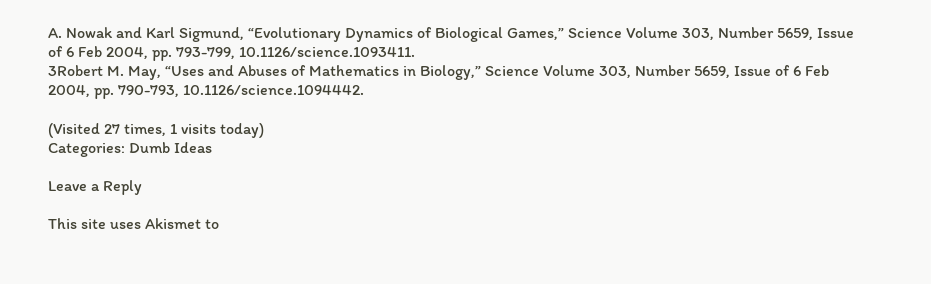A. Nowak and Karl Sigmund, “Evolutionary Dynamics of Biological Games,” Science Volume 303, Number 5659, Issue of 6 Feb 2004, pp. 793-799, 10.1126/science.1093411.
3Robert M. May, “Uses and Abuses of Mathematics in Biology,” Science Volume 303, Number 5659, Issue of 6 Feb 2004, pp. 790-793, 10.1126/science.1094442.

(Visited 27 times, 1 visits today)
Categories: Dumb Ideas

Leave a Reply

This site uses Akismet to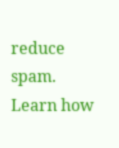reduce spam. Learn how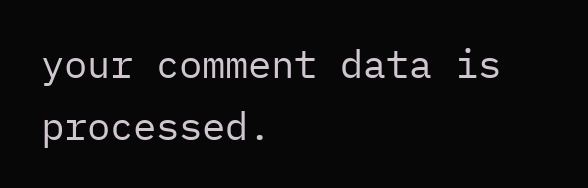your comment data is processed.